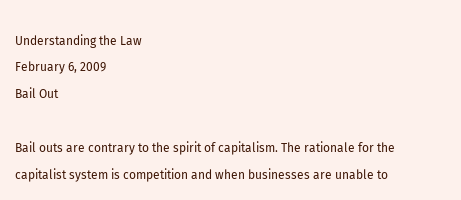Understanding the Law
February 6, 2009
Bail Out

Bail outs are contrary to the spirit of capitalism. The rationale for the capitalist system is competition and when businesses are unable to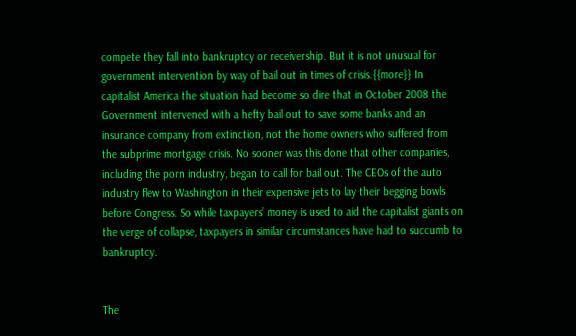compete they fall into bankruptcy or receivership. But it is not unusual for government intervention by way of bail out in times of crisis.{{more}} In capitalist America the situation had become so dire that in October 2008 the Government intervened with a hefty bail out to save some banks and an insurance company from extinction, not the home owners who suffered from the subprime mortgage crisis. No sooner was this done that other companies, including the porn industry, began to call for bail out. The CEOs of the auto industry flew to Washington in their expensive jets to lay their begging bowls before Congress. So while taxpayers’ money is used to aid the capitalist giants on the verge of collapse, taxpayers in similar circumstances have had to succumb to bankruptcy.


The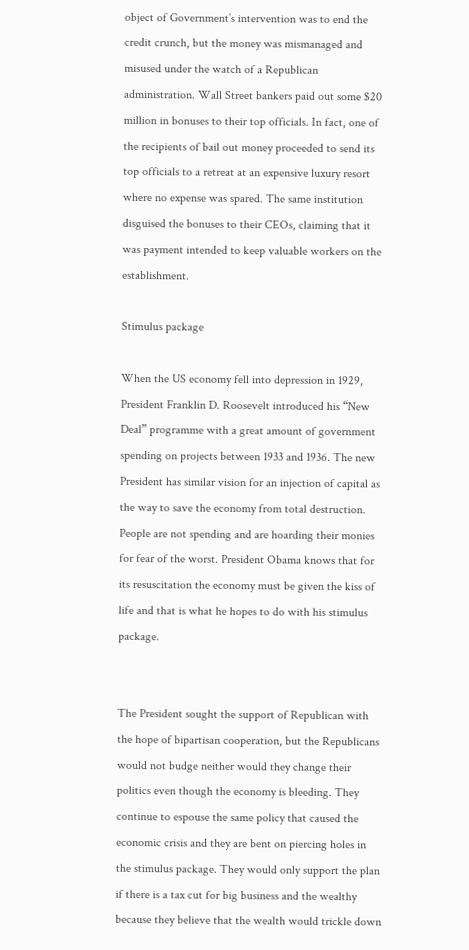object of Government’s intervention was to end the credit crunch, but the money was mismanaged and misused under the watch of a Republican administration. Wall Street bankers paid out some $20 million in bonuses to their top officials. In fact, one of the recipients of bail out money proceeded to send its top officials to a retreat at an expensive luxury resort where no expense was spared. The same institution disguised the bonuses to their CEOs, claiming that it was payment intended to keep valuable workers on the establishment.

Stimulus package

When the US economy fell into depression in 1929, President Franklin D. Roosevelt introduced his “New Deal” programme with a great amount of government spending on projects between 1933 and 1936. The new President has similar vision for an injection of capital as the way to save the economy from total destruction. People are not spending and are hoarding their monies for fear of the worst. President Obama knows that for its resuscitation the economy must be given the kiss of life and that is what he hopes to do with his stimulus package.


The President sought the support of Republican with the hope of bipartisan cooperation, but the Republicans would not budge neither would they change their politics even though the economy is bleeding. They continue to espouse the same policy that caused the economic crisis and they are bent on piercing holes in the stimulus package. They would only support the plan if there is a tax cut for big business and the wealthy because they believe that the wealth would trickle down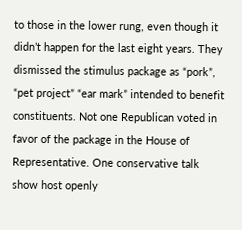to those in the lower rung, even though it didn’t happen for the last eight years. They dismissed the stimulus package as “pork”, “pet project” “ear mark” intended to benefit constituents. Not one Republican voted in favor of the package in the House of Representative. One conservative talk show host openly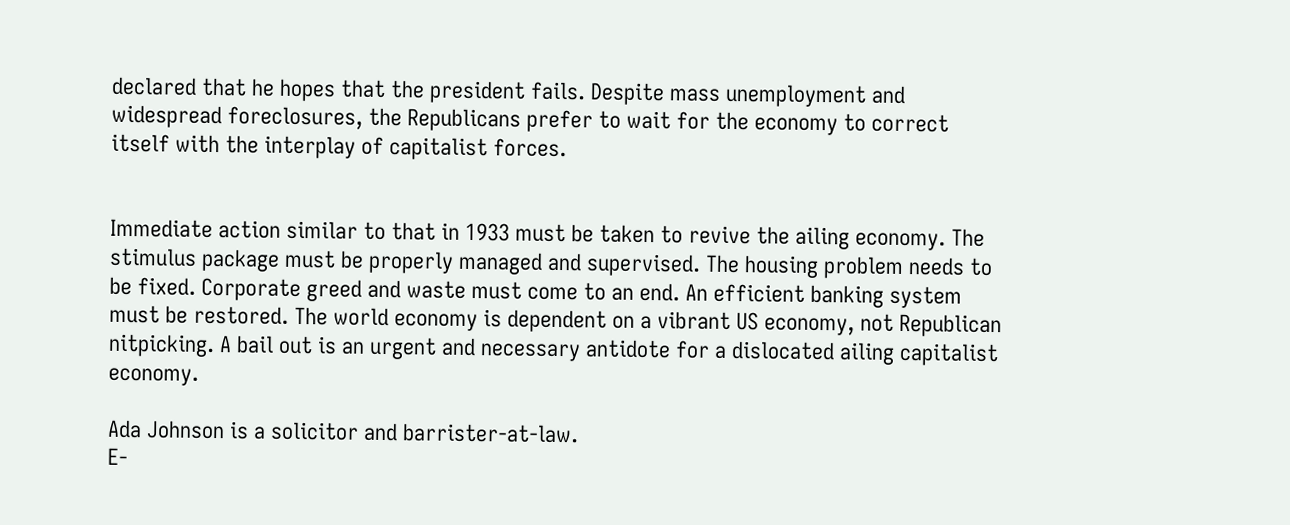declared that he hopes that the president fails. Despite mass unemployment and widespread foreclosures, the Republicans prefer to wait for the economy to correct itself with the interplay of capitalist forces.


Immediate action similar to that in 1933 must be taken to revive the ailing economy. The stimulus package must be properly managed and supervised. The housing problem needs to be fixed. Corporate greed and waste must come to an end. An efficient banking system must be restored. The world economy is dependent on a vibrant US economy, not Republican nitpicking. A bail out is an urgent and necessary antidote for a dislocated ailing capitalist economy.

Ada Johnson is a solicitor and barrister-at-law.
E-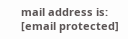mail address is: [email protected]